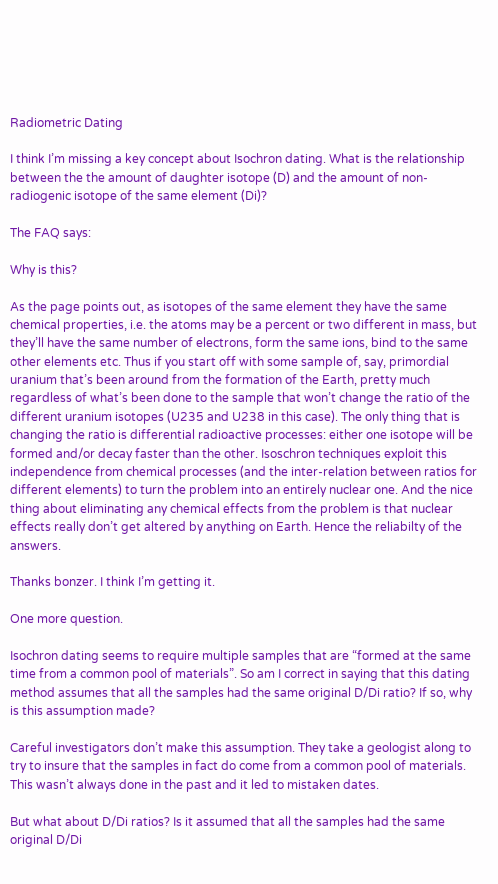Radiometric Dating

I think I’m missing a key concept about Isochron dating. What is the relationship between the the amount of daughter isotope (D) and the amount of non-radiogenic isotope of the same element (Di)?

The FAQ says:

Why is this?

As the page points out, as isotopes of the same element they have the same chemical properties, i.e. the atoms may be a percent or two different in mass, but they’ll have the same number of electrons, form the same ions, bind to the same other elements etc. Thus if you start off with some sample of, say, primordial uranium that’s been around from the formation of the Earth, pretty much regardless of what’s been done to the sample that won’t change the ratio of the different uranium isotopes (U235 and U238 in this case). The only thing that is changing the ratio is differential radioactive processes: either one isotope will be formed and/or decay faster than the other. Isoschron techniques exploit this independence from chemical processes (and the inter-relation between ratios for different elements) to turn the problem into an entirely nuclear one. And the nice thing about eliminating any chemical effects from the problem is that nuclear effects really don’t get altered by anything on Earth. Hence the reliabilty of the answers.

Thanks bonzer. I think I’m getting it.

One more question.

Isochron dating seems to require multiple samples that are “formed at the same time from a common pool of materials”. So am I correct in saying that this dating method assumes that all the samples had the same original D/Di ratio? If so, why is this assumption made?

Careful investigators don’t make this assumption. They take a geologist along to try to insure that the samples in fact do come from a common pool of materials. This wasn’t always done in the past and it led to mistaken dates.

But what about D/Di ratios? Is it assumed that all the samples had the same original D/Di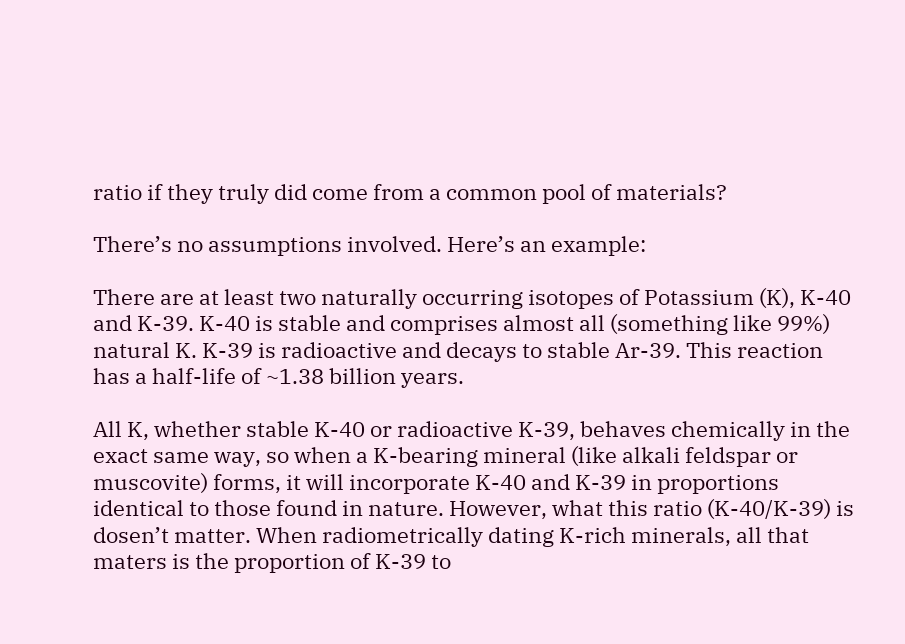ratio if they truly did come from a common pool of materials?

There’s no assumptions involved. Here’s an example:

There are at least two naturally occurring isotopes of Potassium (K), K-40 and K-39. K-40 is stable and comprises almost all (something like 99%) natural K. K-39 is radioactive and decays to stable Ar-39. This reaction has a half-life of ~1.38 billion years.

All K, whether stable K-40 or radioactive K-39, behaves chemically in the exact same way, so when a K-bearing mineral (like alkali feldspar or muscovite) forms, it will incorporate K-40 and K-39 in proportions identical to those found in nature. However, what this ratio (K-40/K-39) is dosen’t matter. When radiometrically dating K-rich minerals, all that maters is the proportion of K-39 to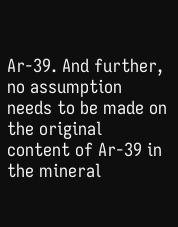Ar-39. And further, no assumption needs to be made on the original content of Ar-39 in the mineral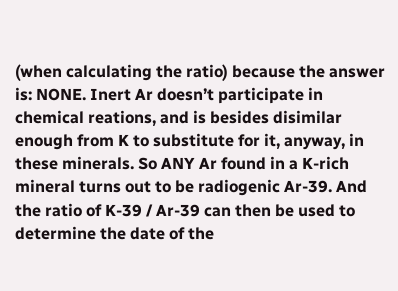(when calculating the ratio) because the answer is: NONE. Inert Ar doesn’t participate in chemical reations, and is besides disimilar enough from K to substitute for it, anyway, in these minerals. So ANY Ar found in a K-rich mineral turns out to be radiogenic Ar-39. And the ratio of K-39 / Ar-39 can then be used to determine the date of the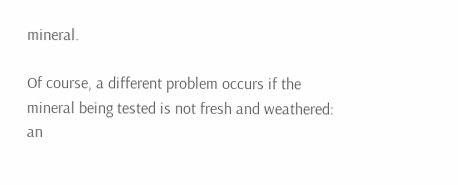mineral.

Of course, a different problem occurs if the mineral being tested is not fresh and weathered: an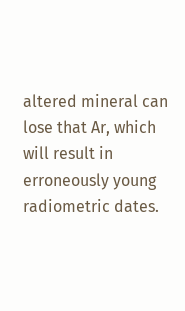altered mineral can lose that Ar, which will result in erroneously young radiometric dates.